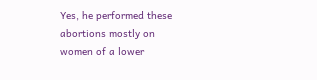Yes, he performed these abortions mostly on women of a lower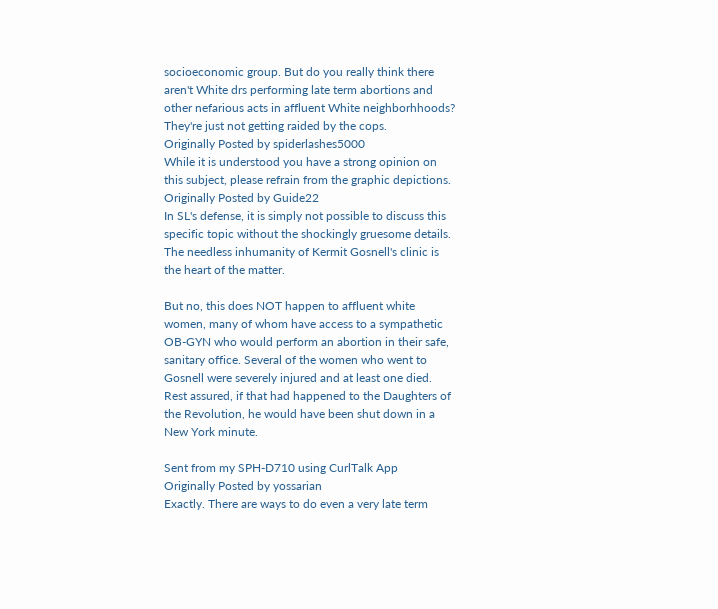socioeconomic group. But do you really think there aren't White drs performing late term abortions and other nefarious acts in affluent White neighborhhoods? They're just not getting raided by the cops.
Originally Posted by spiderlashes5000
While it is understood you have a strong opinion on this subject, please refrain from the graphic depictions.
Originally Posted by Guide22
In SL's defense, it is simply not possible to discuss this specific topic without the shockingly gruesome details. The needless inhumanity of Kermit Gosnell's clinic is the heart of the matter.

But no, this does NOT happen to affluent white women, many of whom have access to a sympathetic OB-GYN who would perform an abortion in their safe, sanitary office. Several of the women who went to Gosnell were severely injured and at least one died. Rest assured, if that had happened to the Daughters of the Revolution, he would have been shut down in a New York minute.

Sent from my SPH-D710 using CurlTalk App
Originally Posted by yossarian
Exactly. There are ways to do even a very late term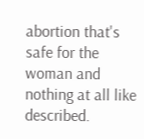abortion that's safe for the woman and nothing at all like described.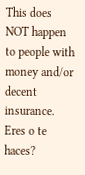This does NOT happen to people with money and/or decent insurance.
Eres o te haces?